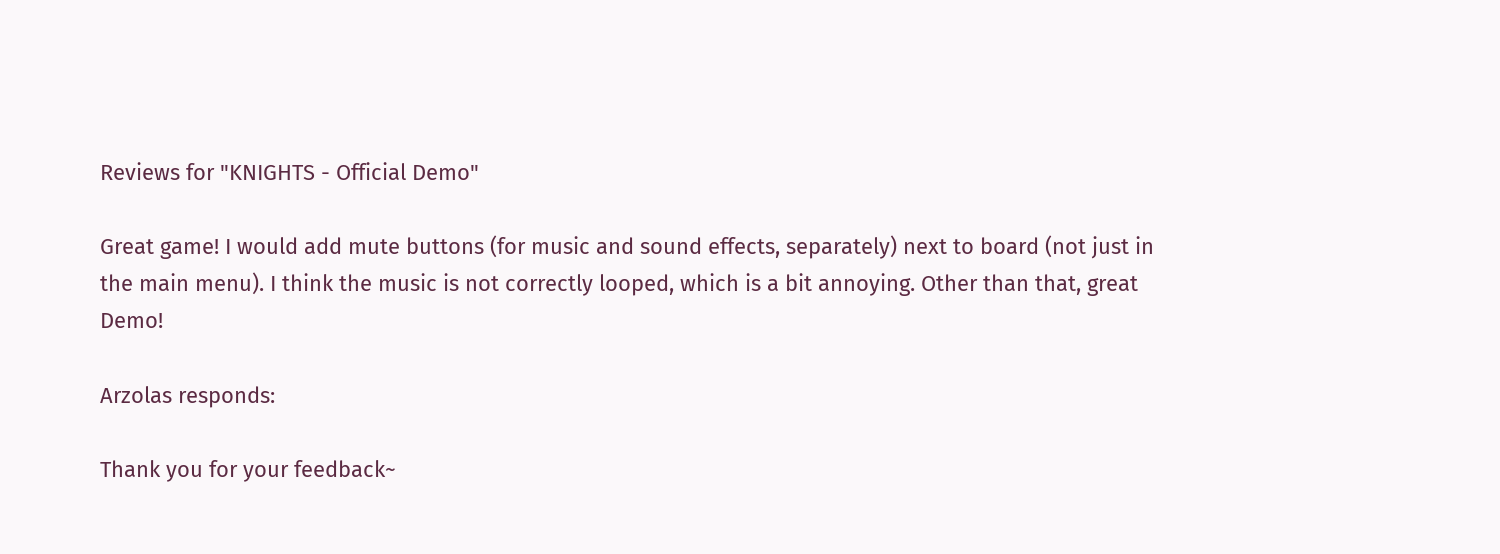Reviews for "KNIGHTS - Official Demo"

Great game! I would add mute buttons (for music and sound effects, separately) next to board (not just in the main menu). I think the music is not correctly looped, which is a bit annoying. Other than that, great Demo!

Arzolas responds:

Thank you for your feedback~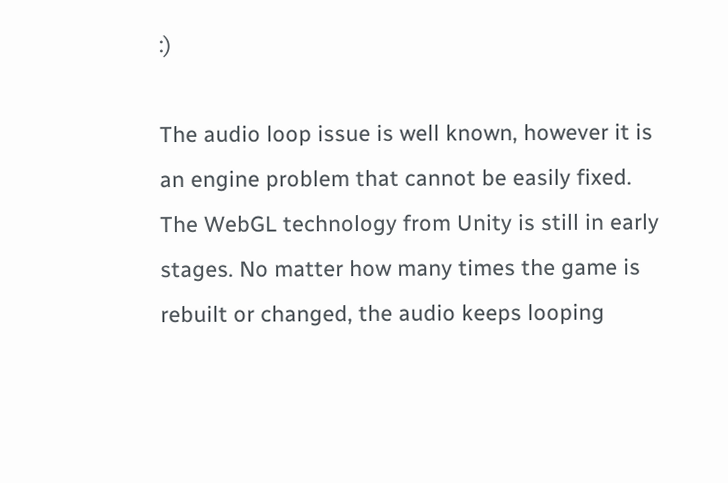:)

The audio loop issue is well known, however it is an engine problem that cannot be easily fixed. The WebGL technology from Unity is still in early stages. No matter how many times the game is rebuilt or changed, the audio keeps looping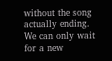without the song actually ending. We can only wait for a new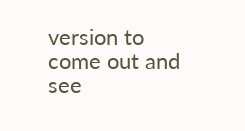version to come out and see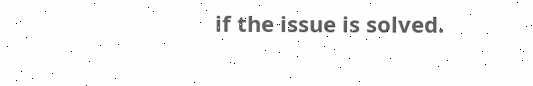if the issue is solved.